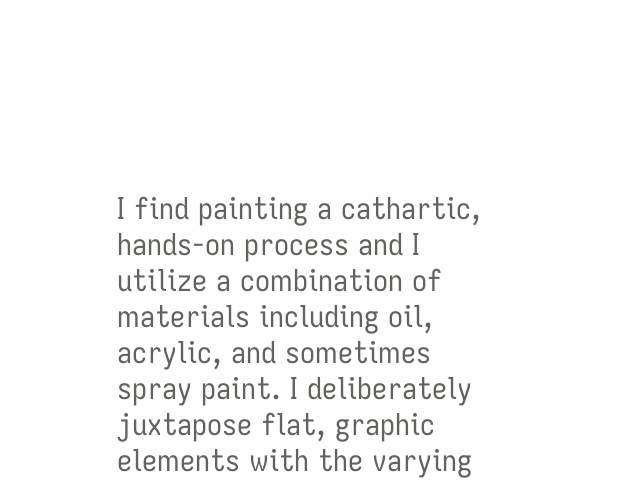I find painting a cathartic, hands-on process and I utilize a combination of materials including oil, acrylic, and sometimes spray paint. I deliberately juxtapose flat, graphic elements with the varying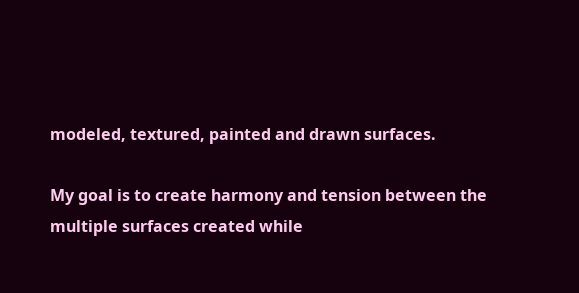modeled, textured, painted and drawn surfaces.

My goal is to create harmony and tension between the multiple surfaces created while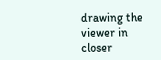drawing the viewer in closer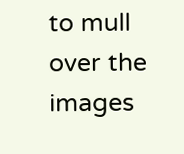to mull over the images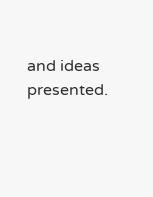and ideas presented.